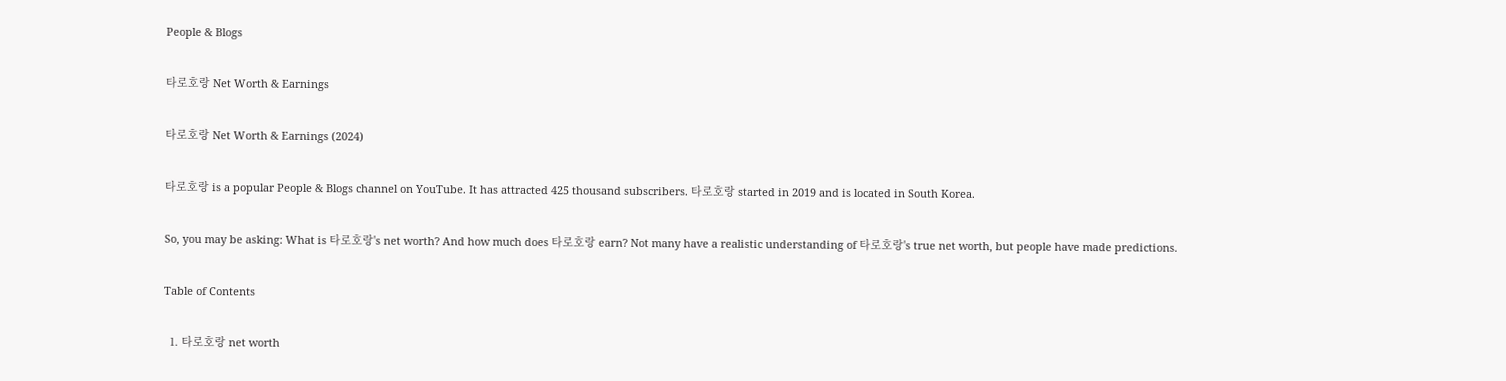People & Blogs

타로호랑 Net Worth & Earnings

타로호랑 Net Worth & Earnings (2024)

타로호랑 is a popular People & Blogs channel on YouTube. It has attracted 425 thousand subscribers. 타로호랑 started in 2019 and is located in South Korea.

So, you may be asking: What is 타로호랑's net worth? And how much does 타로호랑 earn? Not many have a realistic understanding of 타로호랑's true net worth, but people have made predictions.

Table of Contents

  1. 타로호랑 net worth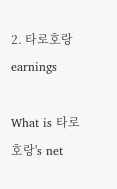2. 타로호랑 earnings

What is 타로호랑's net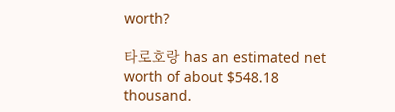worth?

타로호랑 has an estimated net worth of about $548.18 thousand.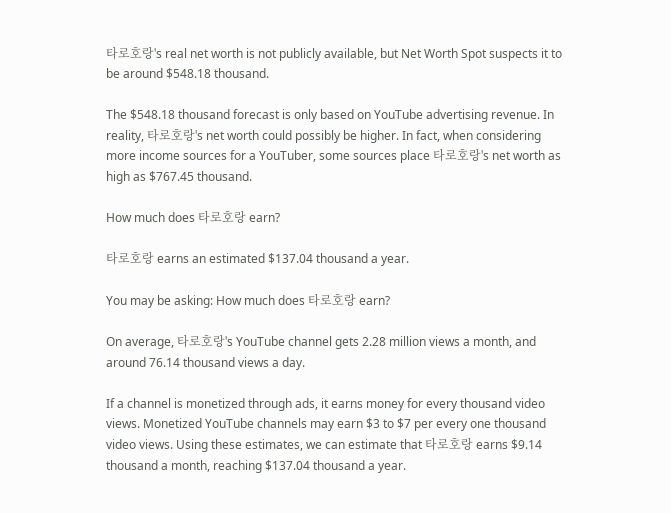타로호랑's real net worth is not publicly available, but Net Worth Spot suspects it to be around $548.18 thousand.

The $548.18 thousand forecast is only based on YouTube advertising revenue. In reality, 타로호랑's net worth could possibly be higher. In fact, when considering more income sources for a YouTuber, some sources place 타로호랑's net worth as high as $767.45 thousand.

How much does 타로호랑 earn?

타로호랑 earns an estimated $137.04 thousand a year.

You may be asking: How much does 타로호랑 earn?

On average, 타로호랑's YouTube channel gets 2.28 million views a month, and around 76.14 thousand views a day.

If a channel is monetized through ads, it earns money for every thousand video views. Monetized YouTube channels may earn $3 to $7 per every one thousand video views. Using these estimates, we can estimate that 타로호랑 earns $9.14 thousand a month, reaching $137.04 thousand a year.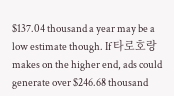$137.04 thousand a year may be a low estimate though. If 타로호랑 makes on the higher end, ads could generate over $246.68 thousand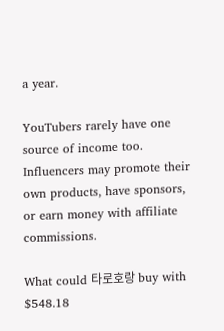a year.

YouTubers rarely have one source of income too. Influencers may promote their own products, have sponsors, or earn money with affiliate commissions.

What could 타로호랑 buy with $548.18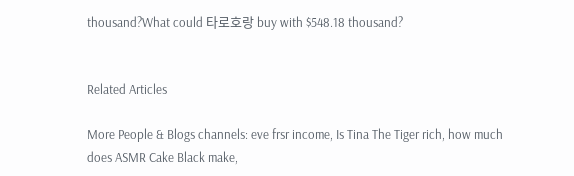thousand?What could 타로호랑 buy with $548.18 thousand?


Related Articles

More People & Blogs channels: eve frsr income, Is Tina The Tiger rich, how much does ASMR Cake Black make,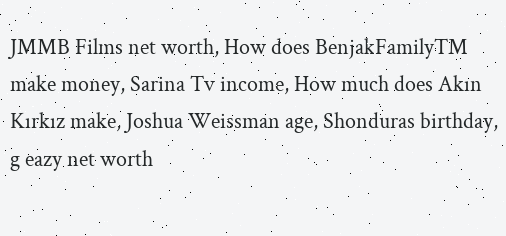JMMB Films net worth, How does BenjakFamilyTM make money, Sarina Tv income, How much does Akın Kırkız make, Joshua Weissman age, Shonduras birthday, g eazy net worth